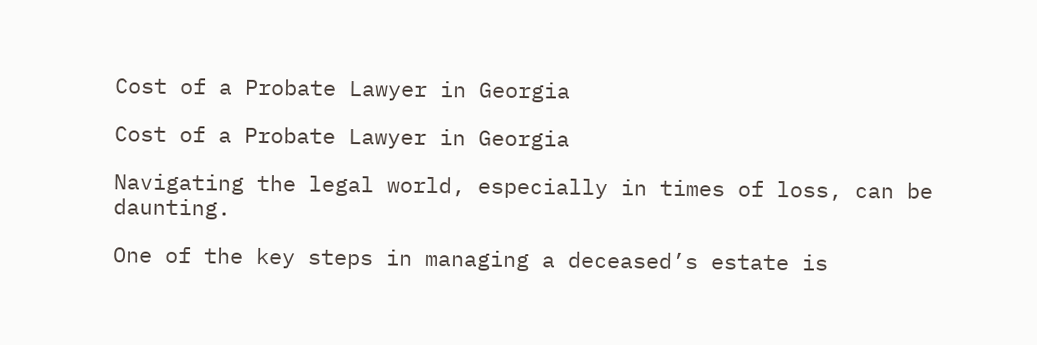Cost of a Probate Lawyer in Georgia

Cost of a Probate Lawyer in Georgia

Navigating the legal world, especially in times of loss, can be daunting.

One of the key steps in managing a deceased’s estate is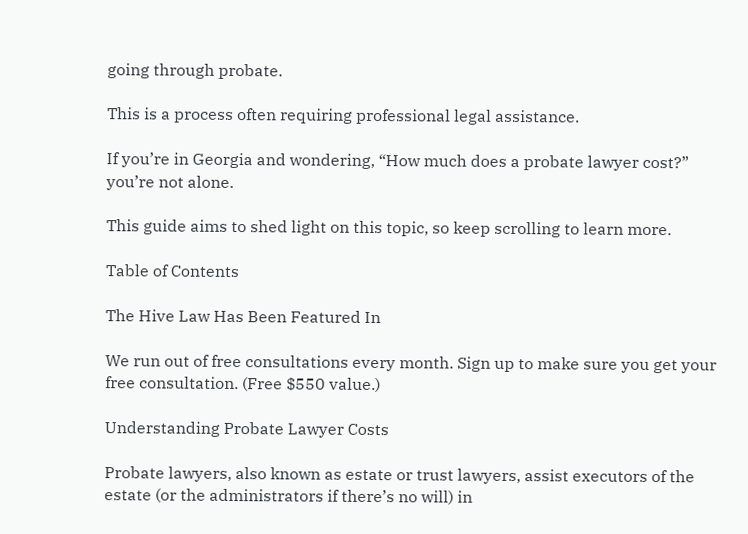going through probate.

This is a process often requiring professional legal assistance.

If you’re in Georgia and wondering, “How much does a probate lawyer cost?” you’re not alone.

This guide aims to shed light on this topic, so keep scrolling to learn more.

Table of Contents

The Hive Law Has Been Featured In

We run out of free consultations every month. Sign up to make sure you get your free consultation. (Free $550 value.)

Understanding Probate Lawyer Costs

Probate lawyers, also known as estate or trust lawyers, assist executors of the estate (or the administrators if there’s no will) in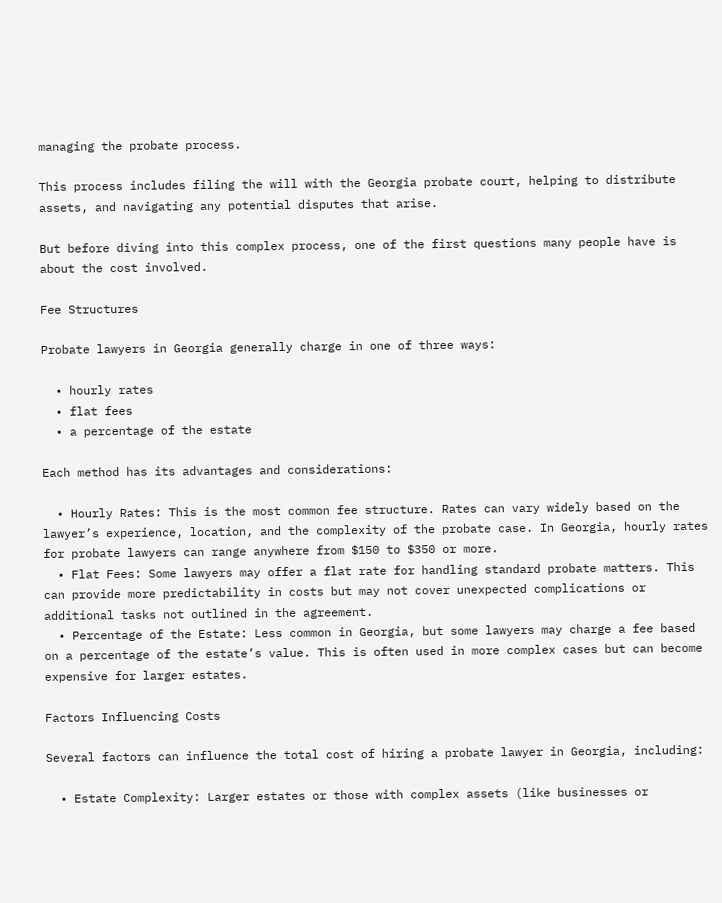managing the probate process.

This process includes filing the will with the Georgia probate court, helping to distribute assets, and navigating any potential disputes that arise.

But before diving into this complex process, one of the first questions many people have is about the cost involved.

Fee Structures

Probate lawyers in Georgia generally charge in one of three ways:

  • hourly rates
  • flat fees
  • a percentage of the estate

Each method has its advantages and considerations:

  • Hourly Rates: This is the most common fee structure. Rates can vary widely based on the lawyer’s experience, location, and the complexity of the probate case. In Georgia, hourly rates for probate lawyers can range anywhere from $150 to $350 or more.
  • Flat Fees: Some lawyers may offer a flat rate for handling standard probate matters. This can provide more predictability in costs but may not cover unexpected complications or additional tasks not outlined in the agreement.
  • Percentage of the Estate: Less common in Georgia, but some lawyers may charge a fee based on a percentage of the estate’s value. This is often used in more complex cases but can become expensive for larger estates.

Factors Influencing Costs

Several factors can influence the total cost of hiring a probate lawyer in Georgia, including:

  • Estate Complexity: Larger estates or those with complex assets (like businesses or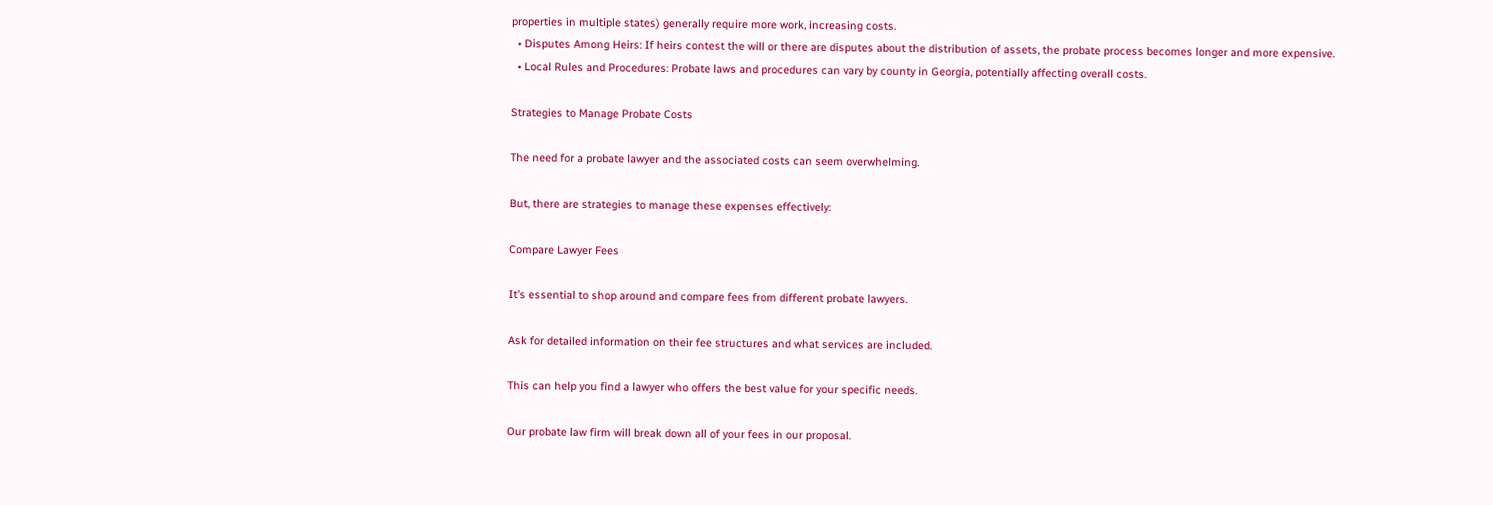properties in multiple states) generally require more work, increasing costs.
  • Disputes Among Heirs: If heirs contest the will or there are disputes about the distribution of assets, the probate process becomes longer and more expensive.
  • Local Rules and Procedures: Probate laws and procedures can vary by county in Georgia, potentially affecting overall costs.

Strategies to Manage Probate Costs

The need for a probate lawyer and the associated costs can seem overwhelming.

But, there are strategies to manage these expenses effectively:

Compare Lawyer Fees

It’s essential to shop around and compare fees from different probate lawyers.

Ask for detailed information on their fee structures and what services are included.

This can help you find a lawyer who offers the best value for your specific needs.

Our probate law firm will break down all of your fees in our proposal.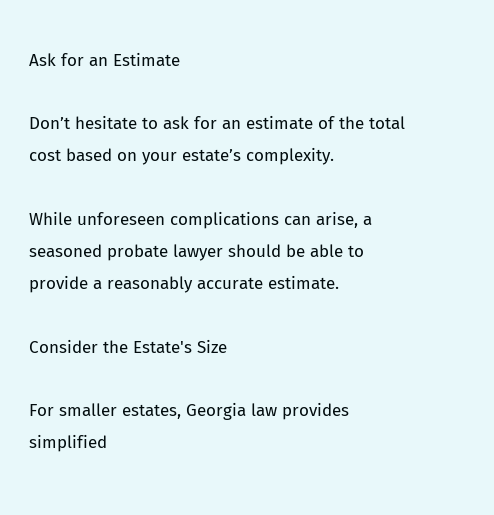Ask for an Estimate

Don’t hesitate to ask for an estimate of the total cost based on your estate’s complexity.

While unforeseen complications can arise, a seasoned probate lawyer should be able to provide a reasonably accurate estimate.

Consider the Estate's Size

For smaller estates, Georgia law provides simplified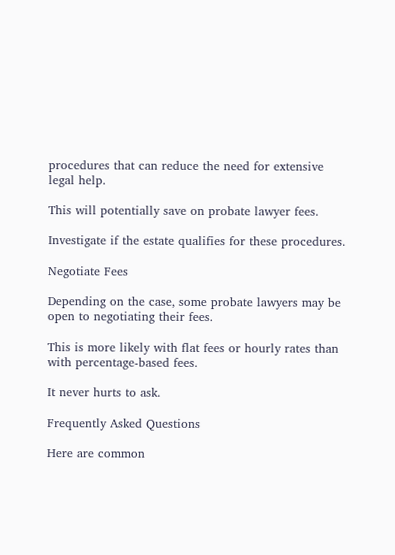procedures that can reduce the need for extensive legal help.

This will potentially save on probate lawyer fees.

Investigate if the estate qualifies for these procedures.

Negotiate Fees

Depending on the case, some probate lawyers may be open to negotiating their fees.

This is more likely with flat fees or hourly rates than with percentage-based fees.

It never hurts to ask.

Frequently Asked Questions

Here are common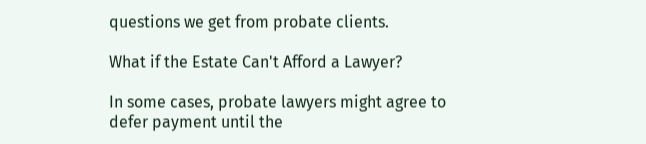questions we get from probate clients.

What if the Estate Can't Afford a Lawyer?

In some cases, probate lawyers might agree to defer payment until the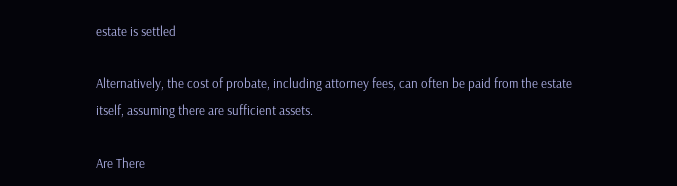estate is settled

Alternatively, the cost of probate, including attorney fees, can often be paid from the estate itself, assuming there are sufficient assets.

Are There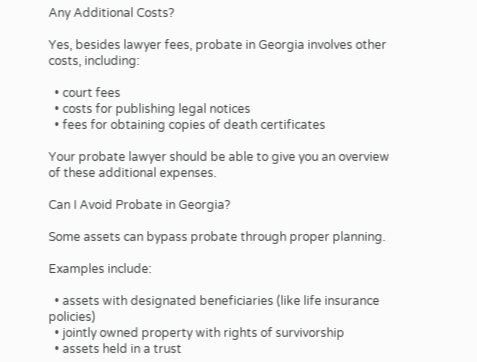Any Additional Costs?

Yes, besides lawyer fees, probate in Georgia involves other costs, including:

  • court fees
  • costs for publishing legal notices
  • fees for obtaining copies of death certificates

Your probate lawyer should be able to give you an overview of these additional expenses.

Can I Avoid Probate in Georgia?

Some assets can bypass probate through proper planning.

Examples include:

  • assets with designated beneficiaries (like life insurance policies)
  • jointly owned property with rights of survivorship
  • assets held in a trust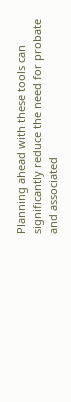Planning ahead with these tools can significantly reduce the need for probate and associated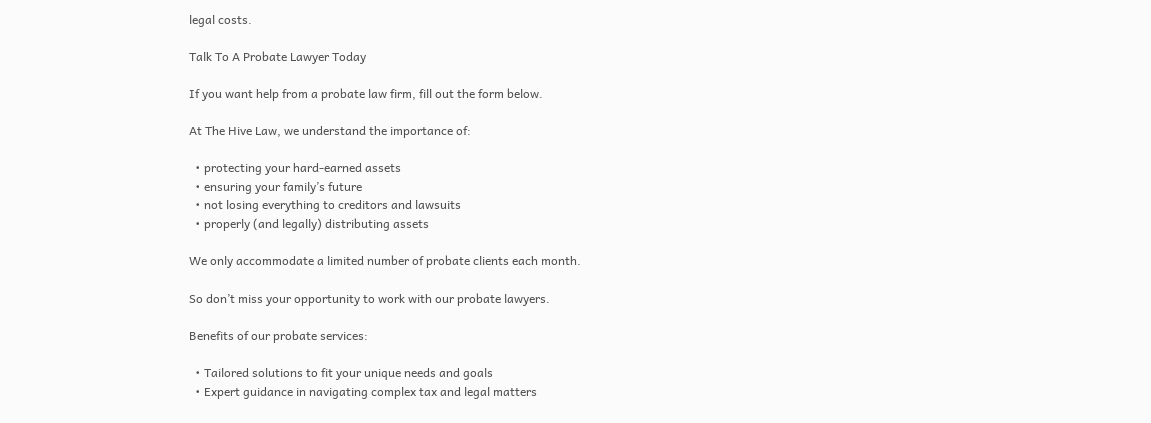legal costs.

Talk To A Probate Lawyer Today

If you want help from a probate law firm, fill out the form below.

At The Hive Law, we understand the importance of:

  • protecting your hard-earned assets
  • ensuring your family’s future
  • not losing everything to creditors and lawsuits
  • properly (and legally) distributing assets

We only accommodate a limited number of probate clients each month.

So don’t miss your opportunity to work with our probate lawyers.

Benefits of our probate services:

  • Tailored solutions to fit your unique needs and goals
  • Expert guidance in navigating complex tax and legal matters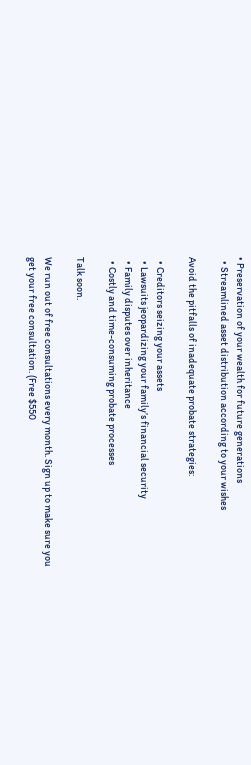• Preservation of your wealth for future generations
  • Streamlined asset distribution according to your wishes

Avoid the pitfalls of inadequate probate strategies:

  • Creditors seizing your assets
  • Lawsuits jeopardizing your family’s financial security
  • Family disputes over inheritance
  • Costly and time-consuming probate processes

Talk soon.

We run out of free consultations every month. Sign up to make sure you get your free consultation. (Free $550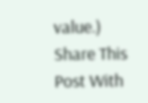value.)
Share This Post With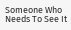Someone Who Needs To See It